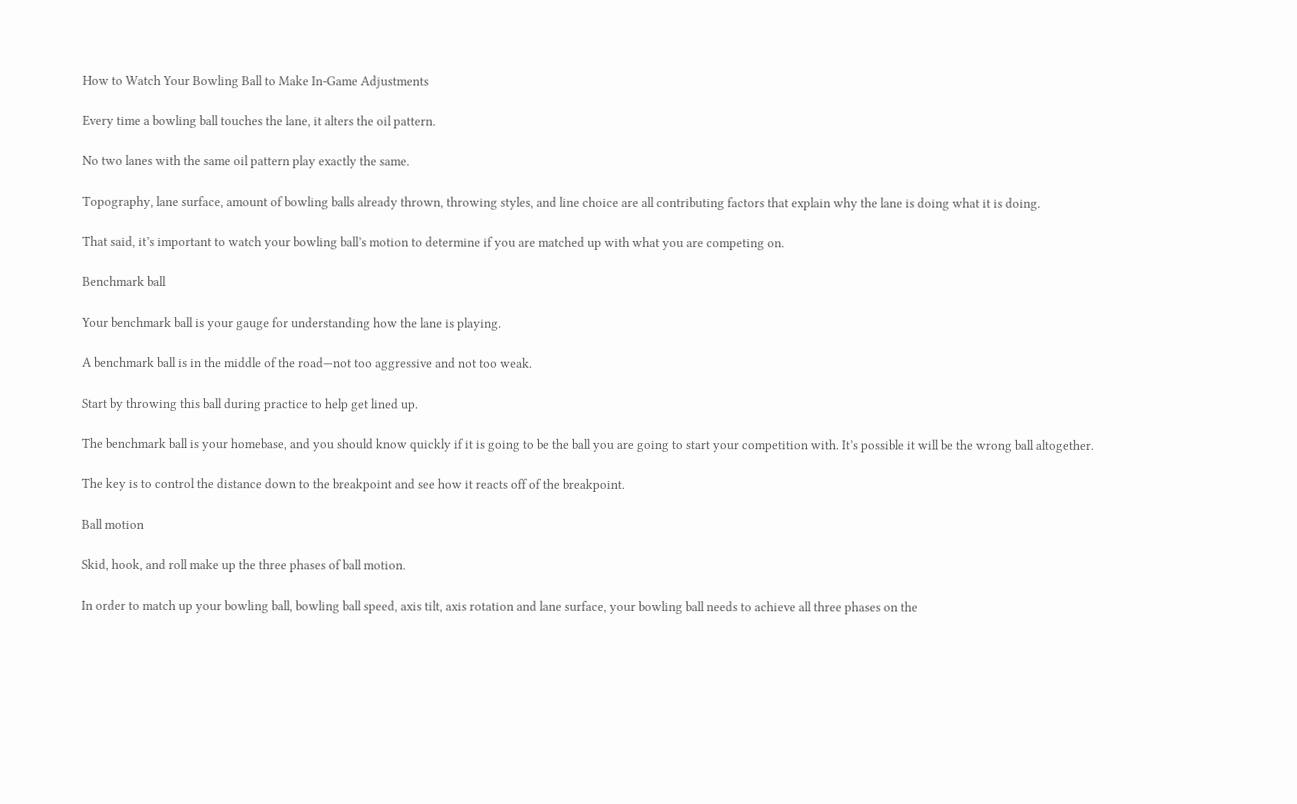How to Watch Your Bowling Ball to Make In-Game Adjustments

Every time a bowling ball touches the lane, it alters the oil pattern.

No two lanes with the same oil pattern play exactly the same.

Topography, lane surface, amount of bowling balls already thrown, throwing styles, and line choice are all contributing factors that explain why the lane is doing what it is doing.

That said, it’s important to watch your bowling ball’s motion to determine if you are matched up with what you are competing on.

Benchmark ball

Your benchmark ball is your gauge for understanding how the lane is playing.

A benchmark ball is in the middle of the road—not too aggressive and not too weak.

Start by throwing this ball during practice to help get lined up.

The benchmark ball is your homebase, and you should know quickly if it is going to be the ball you are going to start your competition with. It’s possible it will be the wrong ball altogether.

The key is to control the distance down to the breakpoint and see how it reacts off of the breakpoint.

Ball motion

Skid, hook, and roll make up the three phases of ball motion.

In order to match up your bowling ball, bowling ball speed, axis tilt, axis rotation and lane surface, your bowling ball needs to achieve all three phases on the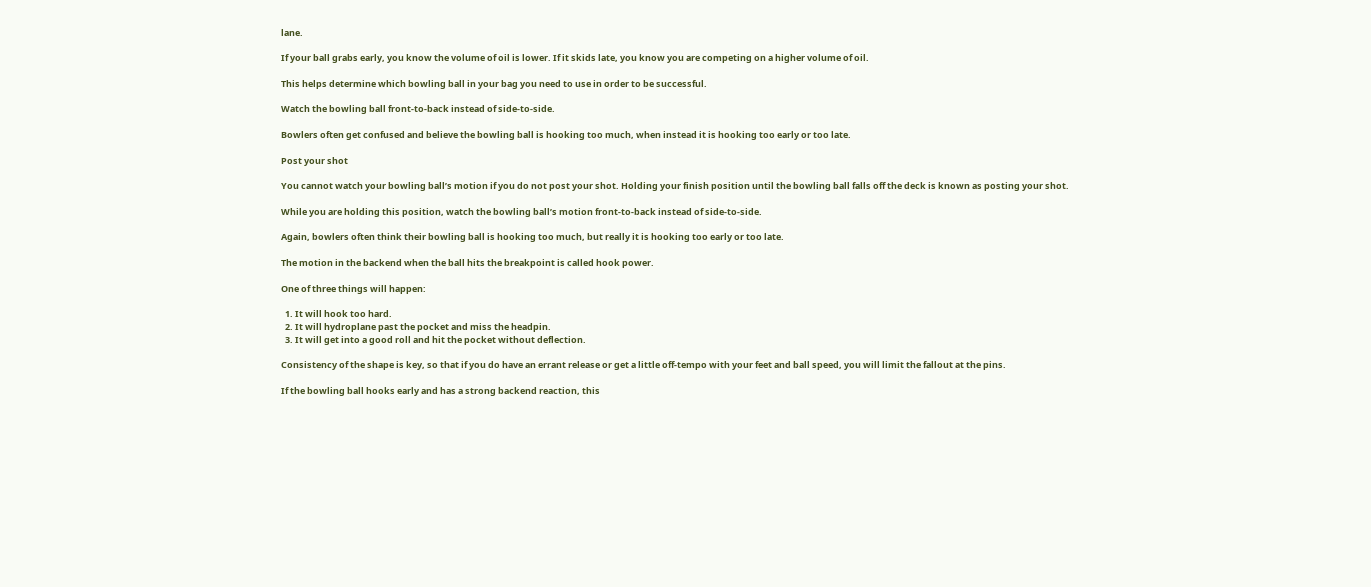lane.

If your ball grabs early, you know the volume of oil is lower. If it skids late, you know you are competing on a higher volume of oil.

This helps determine which bowling ball in your bag you need to use in order to be successful.

Watch the bowling ball front-to-back instead of side-to-side.

Bowlers often get confused and believe the bowling ball is hooking too much, when instead it is hooking too early or too late.

Post your shot

You cannot watch your bowling ball’s motion if you do not post your shot. Holding your finish position until the bowling ball falls off the deck is known as posting your shot.

While you are holding this position, watch the bowling ball’s motion front-to-back instead of side-to-side.

Again, bowlers often think their bowling ball is hooking too much, but really it is hooking too early or too late.

The motion in the backend when the ball hits the breakpoint is called hook power.

One of three things will happen:

  1. It will hook too hard.
  2. It will hydroplane past the pocket and miss the headpin.
  3. It will get into a good roll and hit the pocket without deflection.

Consistency of the shape is key, so that if you do have an errant release or get a little off-tempo with your feet and ball speed, you will limit the fallout at the pins.

If the bowling ball hooks early and has a strong backend reaction, this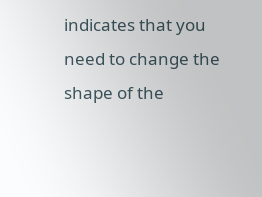indicates that you need to change the shape of the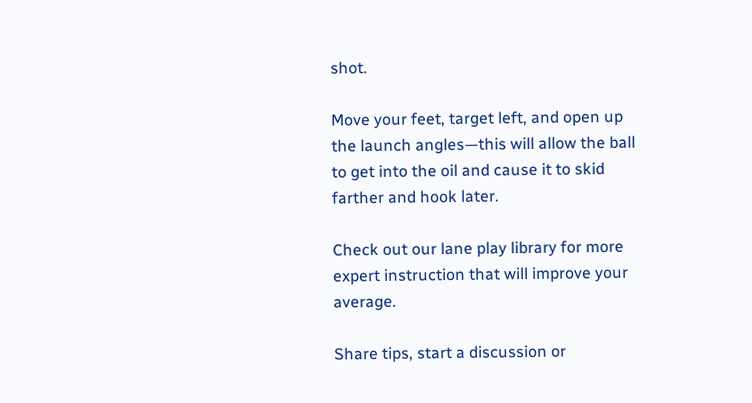shot.

Move your feet, target left, and open up the launch angles—this will allow the ball to get into the oil and cause it to skid farther and hook later.

Check out our lane play library for more expert instruction that will improve your average.

Share tips, start a discussion or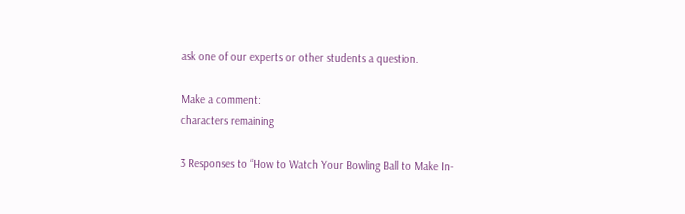ask one of our experts or other students a question.

Make a comment:
characters remaining

3 Responses to “How to Watch Your Bowling Ball to Make In-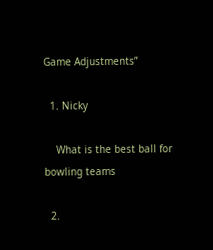Game Adjustments”

  1. Nicky

    What is the best ball for bowling teams

  2.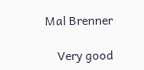Mal Brenner

    Very good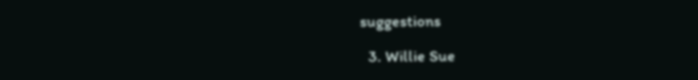suggestions

  3. Willie Sue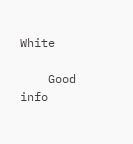White

    Good info